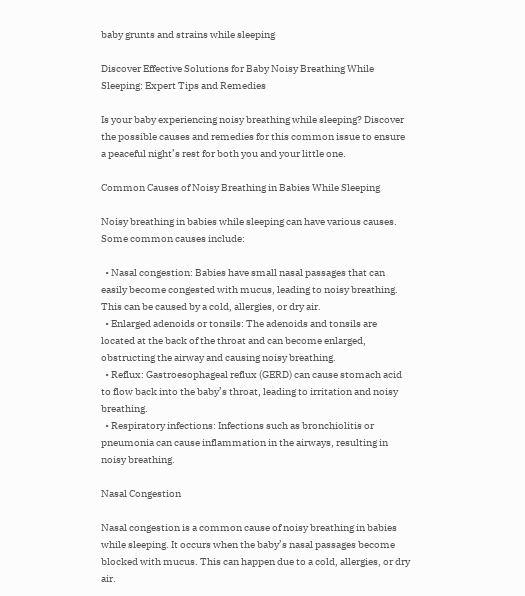baby grunts and strains while sleeping

Discover Effective Solutions for Baby Noisy Breathing While Sleeping: Expert Tips and Remedies

Is your baby experiencing noisy breathing while sleeping? Discover the possible causes and remedies for this common issue to ensure a peaceful night’s rest for both you and your little one.

Common Causes of Noisy Breathing in Babies While Sleeping

Noisy breathing in babies while sleeping can have various causes. Some common causes include:

  • Nasal congestion: Babies have small nasal passages that can easily become congested with mucus, leading to noisy breathing. This can be caused by a cold, allergies, or dry air.
  • Enlarged adenoids or tonsils: The adenoids and tonsils are located at the back of the throat and can become enlarged, obstructing the airway and causing noisy breathing.
  • Reflux: Gastroesophageal reflux (GERD) can cause stomach acid to flow back into the baby’s throat, leading to irritation and noisy breathing.
  • Respiratory infections: Infections such as bronchiolitis or pneumonia can cause inflammation in the airways, resulting in noisy breathing.

Nasal Congestion

Nasal congestion is a common cause of noisy breathing in babies while sleeping. It occurs when the baby’s nasal passages become blocked with mucus. This can happen due to a cold, allergies, or dry air.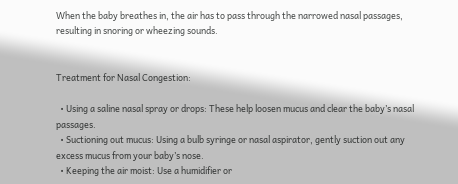When the baby breathes in, the air has to pass through the narrowed nasal passages, resulting in snoring or wheezing sounds.


Treatment for Nasal Congestion:

  • Using a saline nasal spray or drops: These help loosen mucus and clear the baby’s nasal passages.
  • Suctioning out mucus: Using a bulb syringe or nasal aspirator, gently suction out any excess mucus from your baby’s nose.
  • Keeping the air moist: Use a humidifier or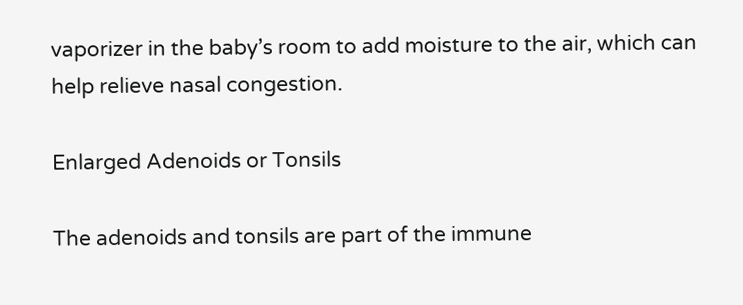vaporizer in the baby’s room to add moisture to the air, which can help relieve nasal congestion.

Enlarged Adenoids or Tonsils

The adenoids and tonsils are part of the immune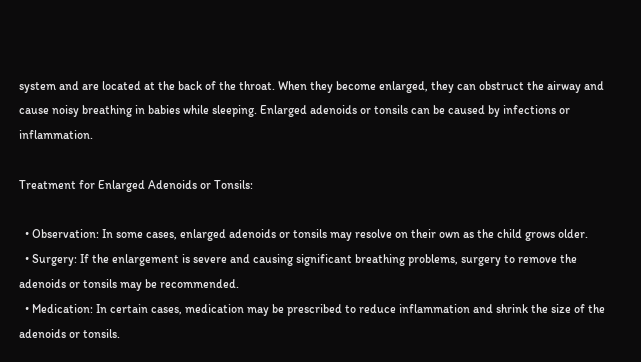system and are located at the back of the throat. When they become enlarged, they can obstruct the airway and cause noisy breathing in babies while sleeping. Enlarged adenoids or tonsils can be caused by infections or inflammation.

Treatment for Enlarged Adenoids or Tonsils:

  • Observation: In some cases, enlarged adenoids or tonsils may resolve on their own as the child grows older.
  • Surgery: If the enlargement is severe and causing significant breathing problems, surgery to remove the adenoids or tonsils may be recommended.
  • Medication: In certain cases, medication may be prescribed to reduce inflammation and shrink the size of the adenoids or tonsils.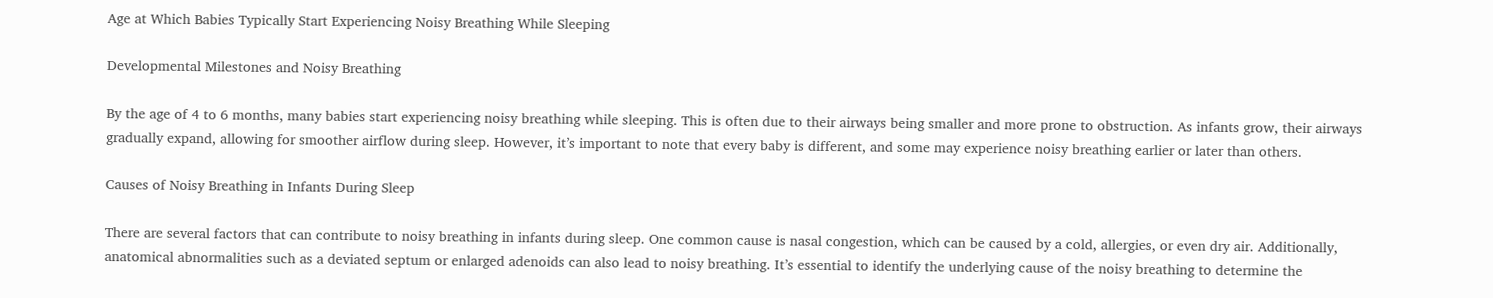Age at Which Babies Typically Start Experiencing Noisy Breathing While Sleeping

Developmental Milestones and Noisy Breathing

By the age of 4 to 6 months, many babies start experiencing noisy breathing while sleeping. This is often due to their airways being smaller and more prone to obstruction. As infants grow, their airways gradually expand, allowing for smoother airflow during sleep. However, it’s important to note that every baby is different, and some may experience noisy breathing earlier or later than others.

Causes of Noisy Breathing in Infants During Sleep

There are several factors that can contribute to noisy breathing in infants during sleep. One common cause is nasal congestion, which can be caused by a cold, allergies, or even dry air. Additionally, anatomical abnormalities such as a deviated septum or enlarged adenoids can also lead to noisy breathing. It’s essential to identify the underlying cause of the noisy breathing to determine the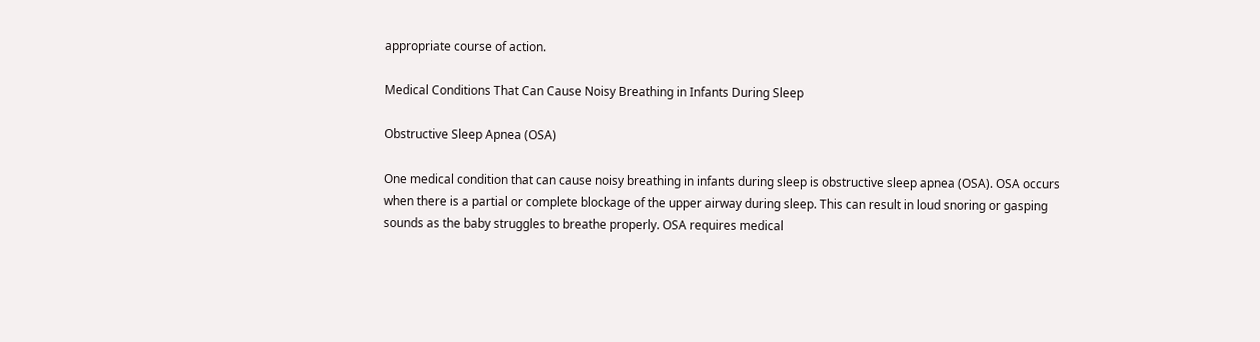appropriate course of action.

Medical Conditions That Can Cause Noisy Breathing in Infants During Sleep

Obstructive Sleep Apnea (OSA)

One medical condition that can cause noisy breathing in infants during sleep is obstructive sleep apnea (OSA). OSA occurs when there is a partial or complete blockage of the upper airway during sleep. This can result in loud snoring or gasping sounds as the baby struggles to breathe properly. OSA requires medical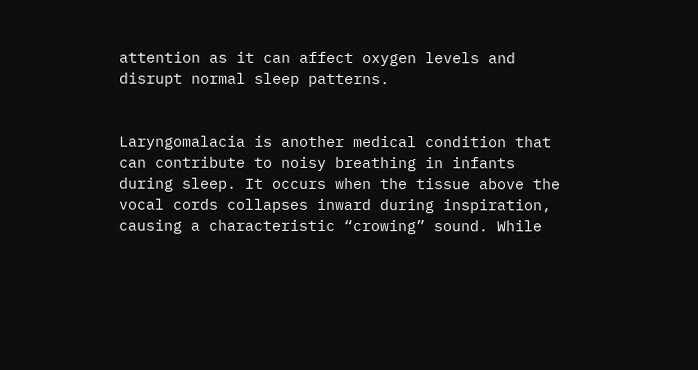attention as it can affect oxygen levels and disrupt normal sleep patterns.


Laryngomalacia is another medical condition that can contribute to noisy breathing in infants during sleep. It occurs when the tissue above the vocal cords collapses inward during inspiration, causing a characteristic “crowing” sound. While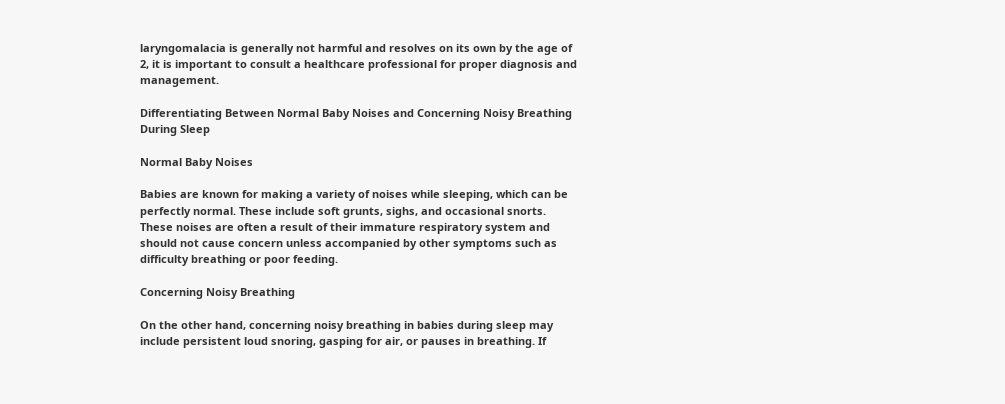laryngomalacia is generally not harmful and resolves on its own by the age of 2, it is important to consult a healthcare professional for proper diagnosis and management.

Differentiating Between Normal Baby Noises and Concerning Noisy Breathing During Sleep

Normal Baby Noises

Babies are known for making a variety of noises while sleeping, which can be perfectly normal. These include soft grunts, sighs, and occasional snorts. These noises are often a result of their immature respiratory system and should not cause concern unless accompanied by other symptoms such as difficulty breathing or poor feeding.

Concerning Noisy Breathing

On the other hand, concerning noisy breathing in babies during sleep may include persistent loud snoring, gasping for air, or pauses in breathing. If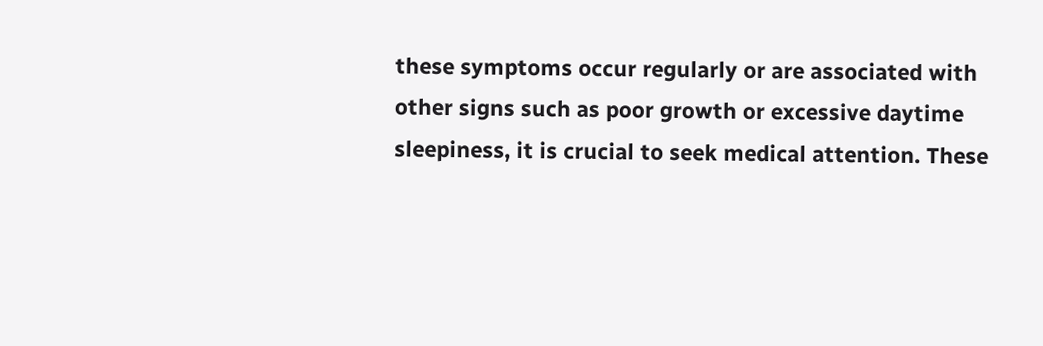these symptoms occur regularly or are associated with other signs such as poor growth or excessive daytime sleepiness, it is crucial to seek medical attention. These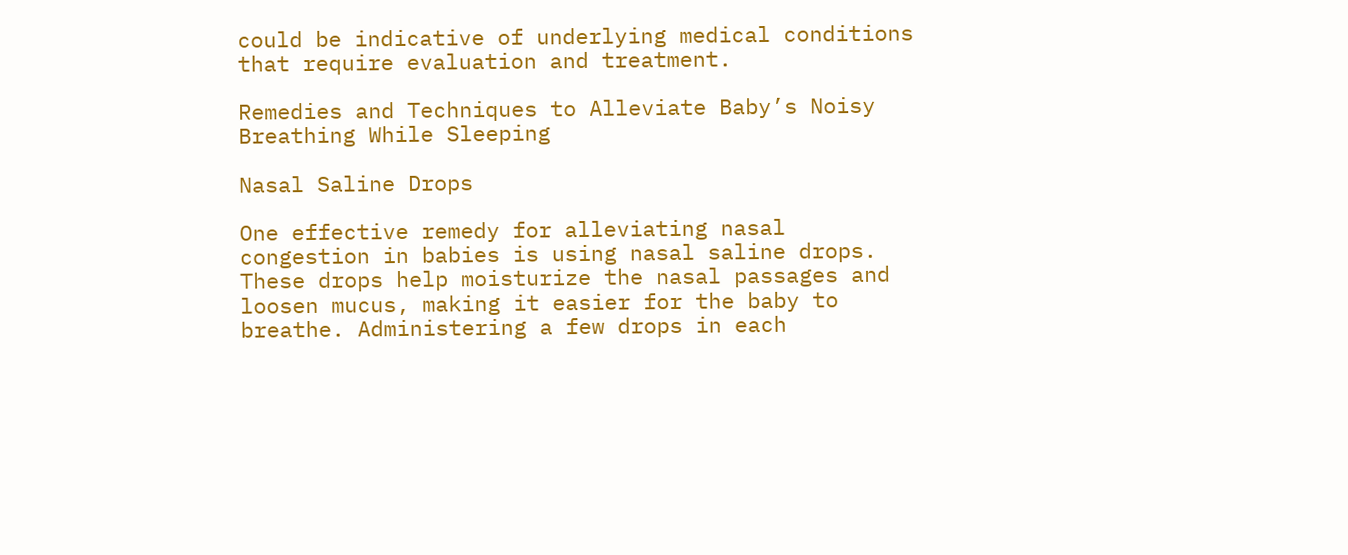could be indicative of underlying medical conditions that require evaluation and treatment.

Remedies and Techniques to Alleviate Baby’s Noisy Breathing While Sleeping

Nasal Saline Drops

One effective remedy for alleviating nasal congestion in babies is using nasal saline drops. These drops help moisturize the nasal passages and loosen mucus, making it easier for the baby to breathe. Administering a few drops in each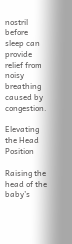nostril before sleep can provide relief from noisy breathing caused by congestion.

Elevating the Head Position

Raising the head of the baby’s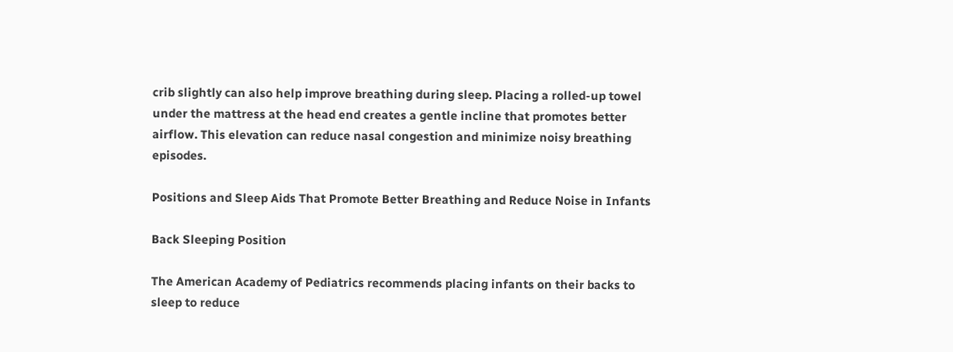crib slightly can also help improve breathing during sleep. Placing a rolled-up towel under the mattress at the head end creates a gentle incline that promotes better airflow. This elevation can reduce nasal congestion and minimize noisy breathing episodes.

Positions and Sleep Aids That Promote Better Breathing and Reduce Noise in Infants

Back Sleeping Position

The American Academy of Pediatrics recommends placing infants on their backs to sleep to reduce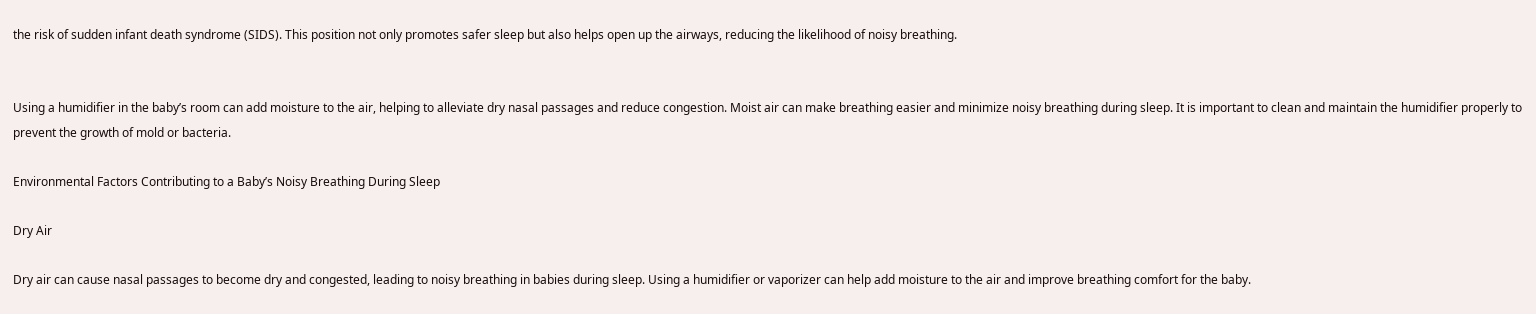the risk of sudden infant death syndrome (SIDS). This position not only promotes safer sleep but also helps open up the airways, reducing the likelihood of noisy breathing.


Using a humidifier in the baby’s room can add moisture to the air, helping to alleviate dry nasal passages and reduce congestion. Moist air can make breathing easier and minimize noisy breathing during sleep. It is important to clean and maintain the humidifier properly to prevent the growth of mold or bacteria.

Environmental Factors Contributing to a Baby’s Noisy Breathing During Sleep

Dry Air

Dry air can cause nasal passages to become dry and congested, leading to noisy breathing in babies during sleep. Using a humidifier or vaporizer can help add moisture to the air and improve breathing comfort for the baby.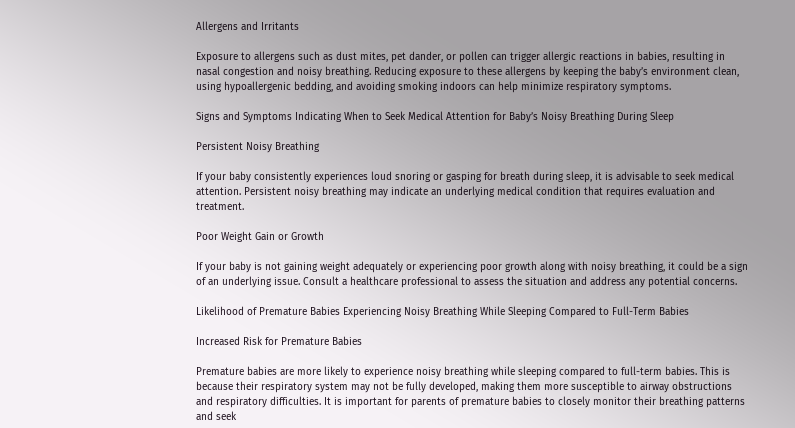Allergens and Irritants

Exposure to allergens such as dust mites, pet dander, or pollen can trigger allergic reactions in babies, resulting in nasal congestion and noisy breathing. Reducing exposure to these allergens by keeping the baby’s environment clean, using hypoallergenic bedding, and avoiding smoking indoors can help minimize respiratory symptoms.

Signs and Symptoms Indicating When to Seek Medical Attention for Baby’s Noisy Breathing During Sleep

Persistent Noisy Breathing

If your baby consistently experiences loud snoring or gasping for breath during sleep, it is advisable to seek medical attention. Persistent noisy breathing may indicate an underlying medical condition that requires evaluation and treatment.

Poor Weight Gain or Growth

If your baby is not gaining weight adequately or experiencing poor growth along with noisy breathing, it could be a sign of an underlying issue. Consult a healthcare professional to assess the situation and address any potential concerns.

Likelihood of Premature Babies Experiencing Noisy Breathing While Sleeping Compared to Full-Term Babies

Increased Risk for Premature Babies

Premature babies are more likely to experience noisy breathing while sleeping compared to full-term babies. This is because their respiratory system may not be fully developed, making them more susceptible to airway obstructions and respiratory difficulties. It is important for parents of premature babies to closely monitor their breathing patterns and seek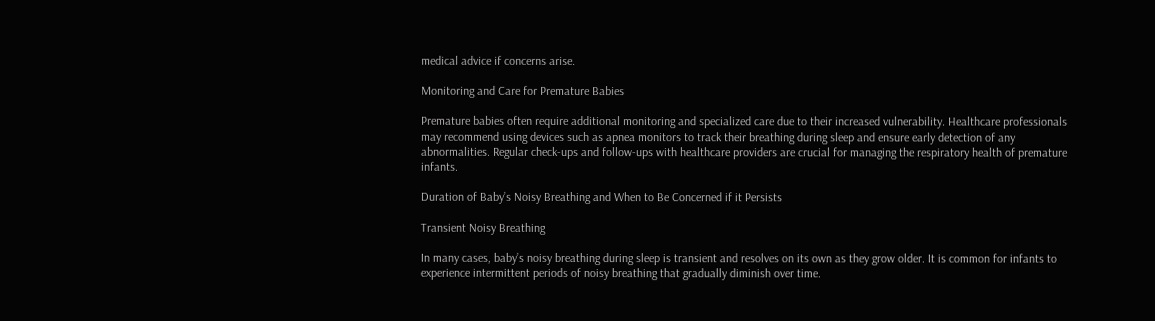medical advice if concerns arise.

Monitoring and Care for Premature Babies

Premature babies often require additional monitoring and specialized care due to their increased vulnerability. Healthcare professionals may recommend using devices such as apnea monitors to track their breathing during sleep and ensure early detection of any abnormalities. Regular check-ups and follow-ups with healthcare providers are crucial for managing the respiratory health of premature infants.

Duration of Baby’s Noisy Breathing and When to Be Concerned if it Persists

Transient Noisy Breathing

In many cases, baby’s noisy breathing during sleep is transient and resolves on its own as they grow older. It is common for infants to experience intermittent periods of noisy breathing that gradually diminish over time.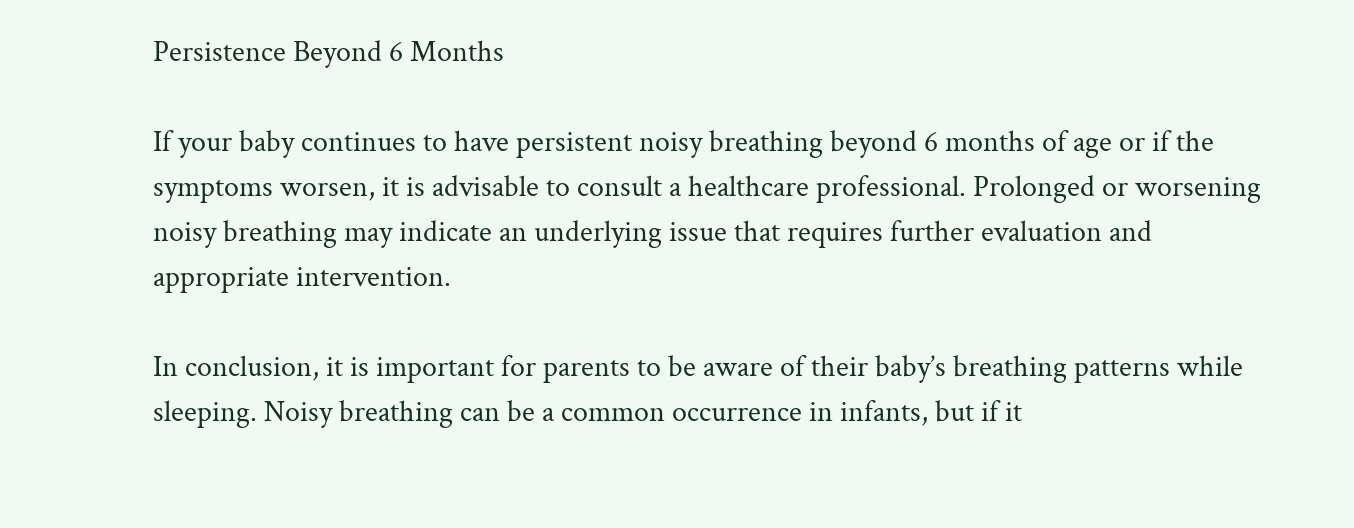Persistence Beyond 6 Months

If your baby continues to have persistent noisy breathing beyond 6 months of age or if the symptoms worsen, it is advisable to consult a healthcare professional. Prolonged or worsening noisy breathing may indicate an underlying issue that requires further evaluation and appropriate intervention.

In conclusion, it is important for parents to be aware of their baby’s breathing patterns while sleeping. Noisy breathing can be a common occurrence in infants, but if it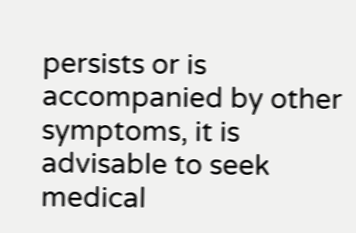persists or is accompanied by other symptoms, it is advisable to seek medical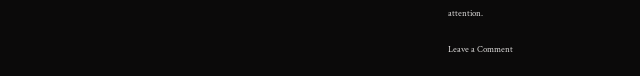attention.

Leave a Comment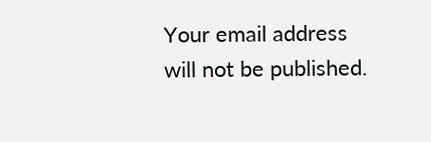Your email address will not be published.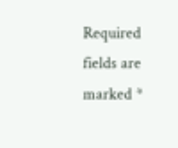Required fields are marked *